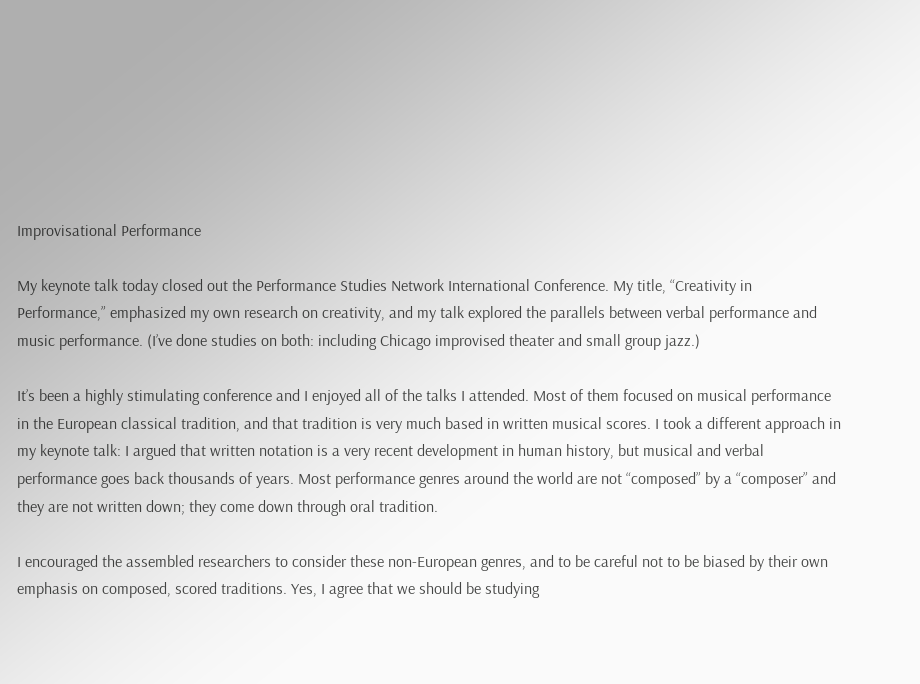Improvisational Performance

My keynote talk today closed out the Performance Studies Network International Conference. My title, “Creativity in Performance,” emphasized my own research on creativity, and my talk explored the parallels between verbal performance and music performance. (I’ve done studies on both: including Chicago improvised theater and small group jazz.)

It’s been a highly stimulating conference and I enjoyed all of the talks I attended. Most of them focused on musical performance in the European classical tradition, and that tradition is very much based in written musical scores. I took a different approach in my keynote talk: I argued that written notation is a very recent development in human history, but musical and verbal performance goes back thousands of years. Most performance genres around the world are not “composed” by a “composer” and they are not written down; they come down through oral tradition.

I encouraged the assembled researchers to consider these non-European genres, and to be careful not to be biased by their own emphasis on composed, scored traditions. Yes, I agree that we should be studying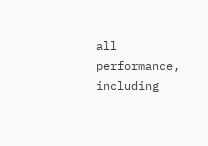all performance, including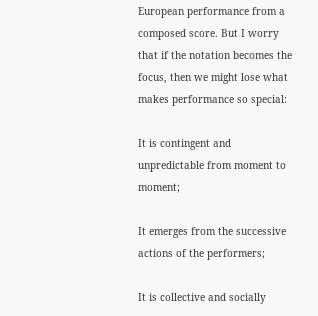European performance from a composed score. But I worry that if the notation becomes the focus, then we might lose what makes performance so special:

It is contingent and unpredictable from moment to moment;

It emerges from the successive actions of the performers;

It is collective and socially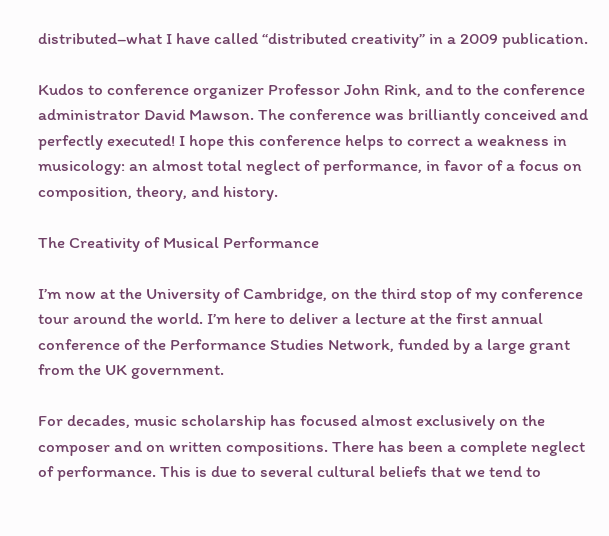distributed–what I have called “distributed creativity” in a 2009 publication.

Kudos to conference organizer Professor John Rink, and to the conference administrator David Mawson. The conference was brilliantly conceived and perfectly executed! I hope this conference helps to correct a weakness in musicology: an almost total neglect of performance, in favor of a focus on composition, theory, and history.

The Creativity of Musical Performance

I’m now at the University of Cambridge, on the third stop of my conference tour around the world. I’m here to deliver a lecture at the first annual conference of the Performance Studies Network, funded by a large grant from the UK government.

For decades, music scholarship has focused almost exclusively on the composer and on written compositions. There has been a complete neglect of performance. This is due to several cultural beliefs that we tend to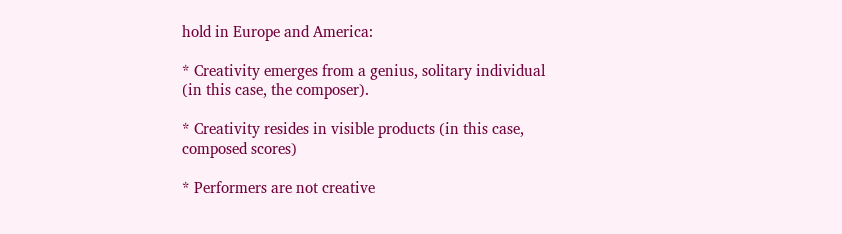hold in Europe and America:

* Creativity emerges from a genius, solitary individual (in this case, the composer).

* Creativity resides in visible products (in this case, composed scores)

* Performers are not creative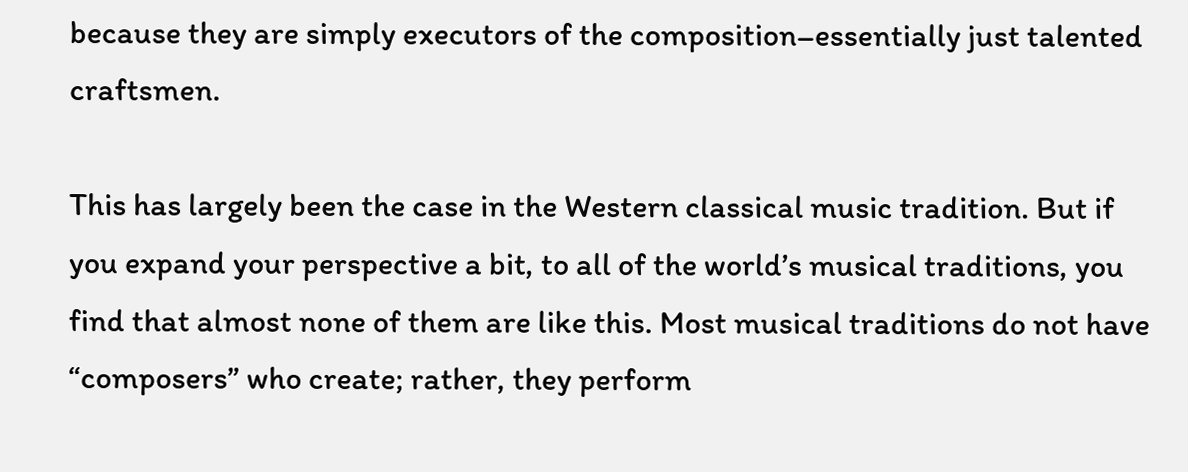because they are simply executors of the composition–essentially just talented craftsmen.

This has largely been the case in the Western classical music tradition. But if you expand your perspective a bit, to all of the world’s musical traditions, you find that almost none of them are like this. Most musical traditions do not have “composers” who create; rather, they perform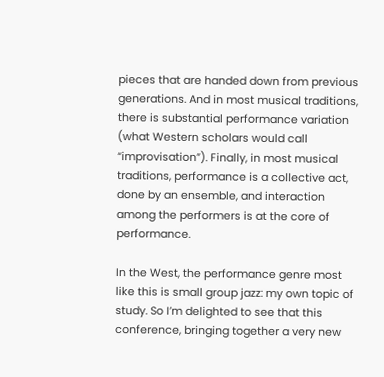pieces that are handed down from previous generations. And in most musical traditions, there is substantial performance variation (what Western scholars would call “improvisation”). Finally, in most musical traditions, performance is a collective act, done by an ensemble, and interaction among the performers is at the core of performance.

In the West, the performance genre most like this is small group jazz: my own topic of study. So I’m delighted to see that this conference, bringing together a very new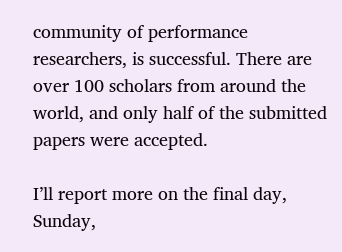community of performance researchers, is successful. There are over 100 scholars from around the world, and only half of the submitted papers were accepted.

I’ll report more on the final day, Sunday,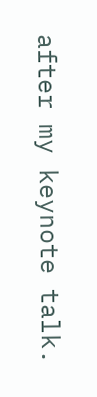after my keynote talk.